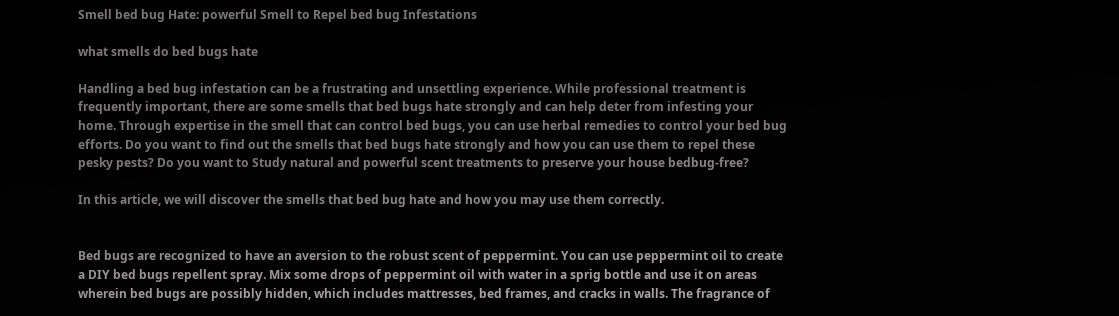Smell bed bug Hate: powerful Smell to Repel bed bug Infestations

what smells do bed bugs hate

Handling a bed bug infestation can be a frustrating and unsettling experience. While professional treatment is frequently important, there are some smells that bed bugs hate strongly and can help deter from infesting your home. Through expertise in the smell that can control bed bugs, you can use herbal remedies to control your bed bug efforts. Do you want to find out the smells that bed bugs hate strongly and how you can use them to repel these pesky pests? Do you want to Study natural and powerful scent treatments to preserve your house bedbug-free?

In this article, we will discover the smells that bed bug hate and how you may use them correctly.


Bed bugs are recognized to have an aversion to the robust scent of peppermint. You can use peppermint oil to create a DIY bed bugs repellent spray. Mix some drops of peppermint oil with water in a sprig bottle and use it on areas wherein bed bugs are possibly hidden, which includes mattresses, bed frames, and cracks in walls. The fragrance of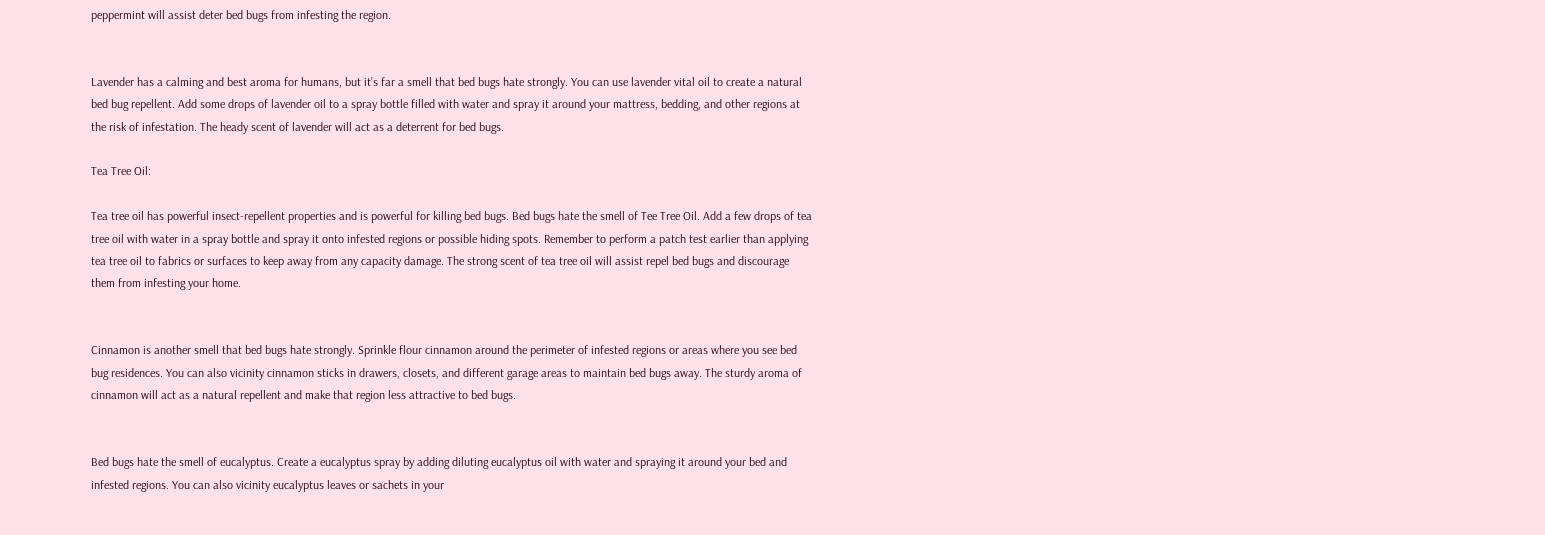peppermint will assist deter bed bugs from infesting the region.


Lavender has a calming and best aroma for humans, but it’s far a smell that bed bugs hate strongly. You can use lavender vital oil to create a natural bed bug repellent. Add some drops of lavender oil to a spray bottle filled with water and spray it around your mattress, bedding, and other regions at the risk of infestation. The heady scent of lavender will act as a deterrent for bed bugs.

Tea Tree Oil:

Tea tree oil has powerful insect-repellent properties and is powerful for killing bed bugs. Bed bugs hate the smell of Tee Tree Oil. Add a few drops of tea tree oil with water in a spray bottle and spray it onto infested regions or possible hiding spots. Remember to perform a patch test earlier than applying tea tree oil to fabrics or surfaces to keep away from any capacity damage. The strong scent of tea tree oil will assist repel bed bugs and discourage them from infesting your home.


Cinnamon is another smell that bed bugs hate strongly. Sprinkle flour cinnamon around the perimeter of infested regions or areas where you see bed bug residences. You can also vicinity cinnamon sticks in drawers, closets, and different garage areas to maintain bed bugs away. The sturdy aroma of cinnamon will act as a natural repellent and make that region less attractive to bed bugs.


Bed bugs hate the smell of eucalyptus. Create a eucalyptus spray by adding diluting eucalyptus oil with water and spraying it around your bed and infested regions. You can also vicinity eucalyptus leaves or sachets in your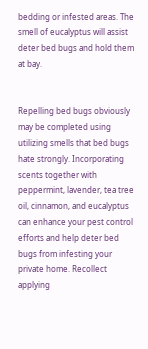bedding or infested areas. The smell of eucalyptus will assist deter bed bugs and hold them at bay.


Repelling bed bugs obviously may be completed using utilizing smells that bed bugs hate strongly. Incorporating scents together with peppermint, lavender, tea tree oil, cinnamon, and eucalyptus can enhance your pest control efforts and help deter bed bugs from infesting your private home. Recollect applying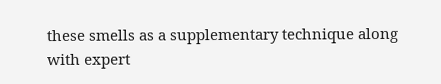these smells as a supplementary technique along with expert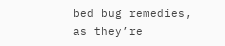bed bug remedies, as they’re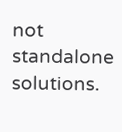not standalone solutions.